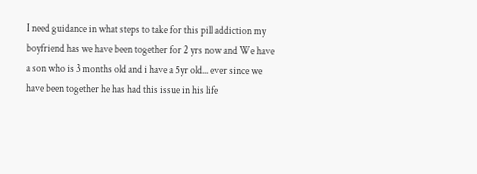I need guidance in what steps to take for this pill addiction my boyfriend has we have been together for 2 yrs now and We have a son who is 3 months old and i have a 5yr old... ever since we have been together he has had this issue in his life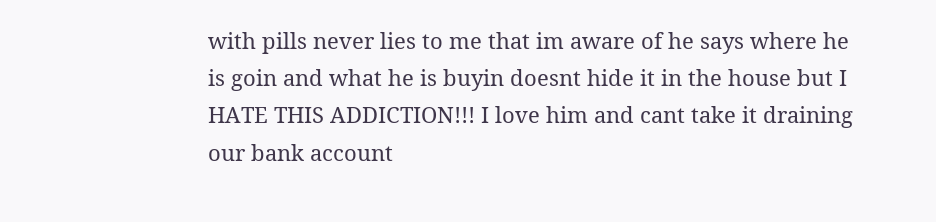with pills never lies to me that im aware of he says where he is goin and what he is buyin doesnt hide it in the house but I HATE THIS ADDICTION!!! I love him and cant take it draining our bank account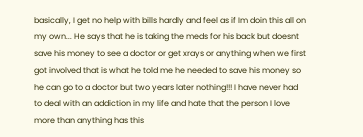basically, I get no help with bills hardly and feel as if Im doin this all on my own... He says that he is taking the meds for his back but doesnt save his money to see a doctor or get xrays or anything when we first got involved that is what he told me he needed to save his money so he can go to a doctor but two years later nothing!!! I have never had to deal with an addiction in my life and hate that the person I love more than anything has this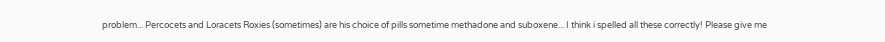problem... Percocets and Loracets Roxies (sometimes) are his choice of pills sometime methadone and suboxene... I think i spelled all these correctly! Please give me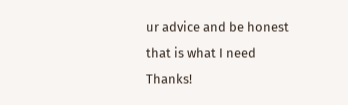ur advice and be honest that is what I need Thanks!